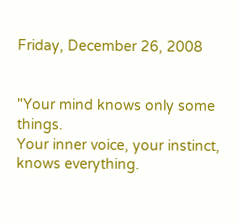Friday, December 26, 2008


"Your mind knows only some things.
Your inner voice, your instinct, knows everything.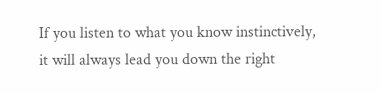If you listen to what you know instinctively,
it will always lead you down the right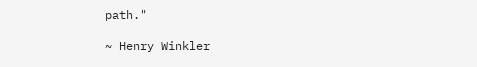path."

~ Henry Winkler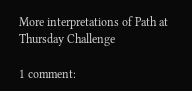More interpretations of Path at Thursday Challenge

1 comment: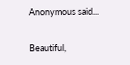Anonymous said...

Beautiful,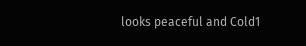looks peaceful and Cold1